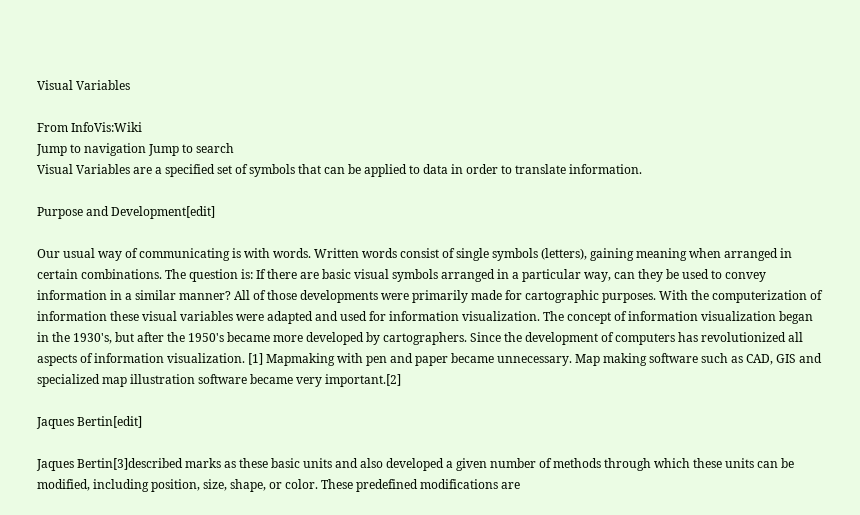Visual Variables

From InfoVis:Wiki
Jump to navigation Jump to search
Visual Variables are a specified set of symbols that can be applied to data in order to translate information.

Purpose and Development[edit]

Our usual way of communicating is with words. Written words consist of single symbols (letters), gaining meaning when arranged in certain combinations. The question is: If there are basic visual symbols arranged in a particular way, can they be used to convey information in a similar manner? All of those developments were primarily made for cartographic purposes. With the computerization of information these visual variables were adapted and used for information visualization. The concept of information visualization began in the 1930's, but after the 1950's became more developed by cartographers. Since the development of computers has revolutionized all aspects of information visualization. [1] Mapmaking with pen and paper became unnecessary. Map making software such as CAD, GIS and specialized map illustration software became very important.[2]

Jaques Bertin[edit]

Jaques Bertin[3]described marks as these basic units and also developed a given number of methods through which these units can be modified, including position, size, shape, or color. These predefined modifications are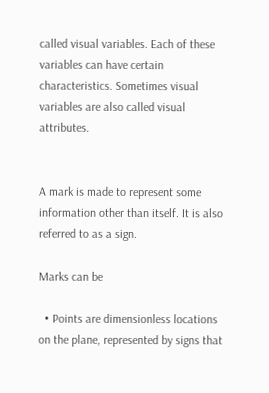called visual variables. Each of these variables can have certain characteristics. Sometimes visual variables are also called visual attributes.


A mark is made to represent some information other than itself. It is also referred to as a sign.

Marks can be

  • Points are dimensionless locations on the plane, represented by signs that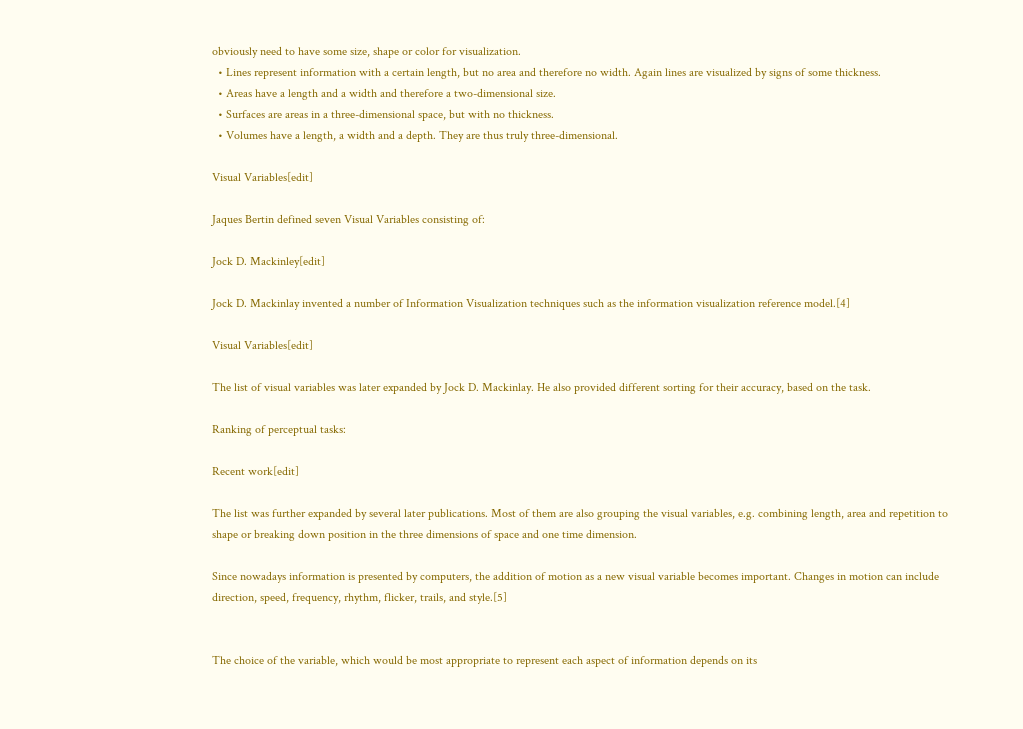obviously need to have some size, shape or color for visualization.
  • Lines represent information with a certain length, but no area and therefore no width. Again lines are visualized by signs of some thickness.
  • Areas have a length and a width and therefore a two-dimensional size.
  • Surfaces are areas in a three-dimensional space, but with no thickness.
  • Volumes have a length, a width and a depth. They are thus truly three-dimensional.

Visual Variables[edit]

Jaques Bertin defined seven Visual Variables consisting of:

Jock D. Mackinley[edit]

Jock D. Mackinlay invented a number of Information Visualization techniques such as the information visualization reference model.[4]

Visual Variables[edit]

The list of visual variables was later expanded by Jock D. Mackinlay. He also provided different sorting for their accuracy, based on the task.

Ranking of perceptual tasks:

Recent work[edit]

The list was further expanded by several later publications. Most of them are also grouping the visual variables, e.g. combining length, area and repetition to shape or breaking down position in the three dimensions of space and one time dimension.

Since nowadays information is presented by computers, the addition of motion as a new visual variable becomes important. Changes in motion can include direction, speed, frequency, rhythm, flicker, trails, and style.[5]


The choice of the variable, which would be most appropriate to represent each aspect of information depends on its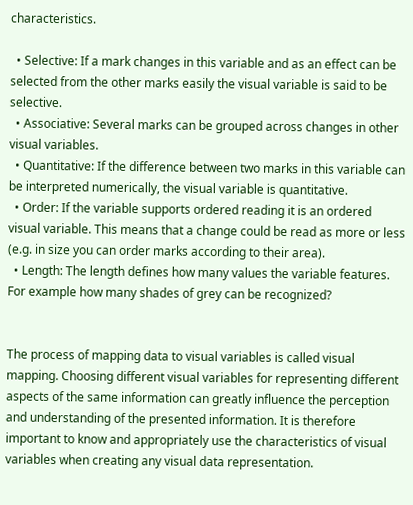characteristics.

  • Selective: If a mark changes in this variable and as an effect can be selected from the other marks easily the visual variable is said to be selective.
  • Associative: Several marks can be grouped across changes in other visual variables.
  • Quantitative: If the difference between two marks in this variable can be interpreted numerically, the visual variable is quantitative.
  • Order: If the variable supports ordered reading it is an ordered visual variable. This means that a change could be read as more or less (e.g. in size you can order marks according to their area).
  • Length: The length defines how many values the variable features. For example how many shades of grey can be recognized?


The process of mapping data to visual variables is called visual mapping. Choosing different visual variables for representing different aspects of the same information can greatly influence the perception and understanding of the presented information. It is therefore important to know and appropriately use the characteristics of visual variables when creating any visual data representation.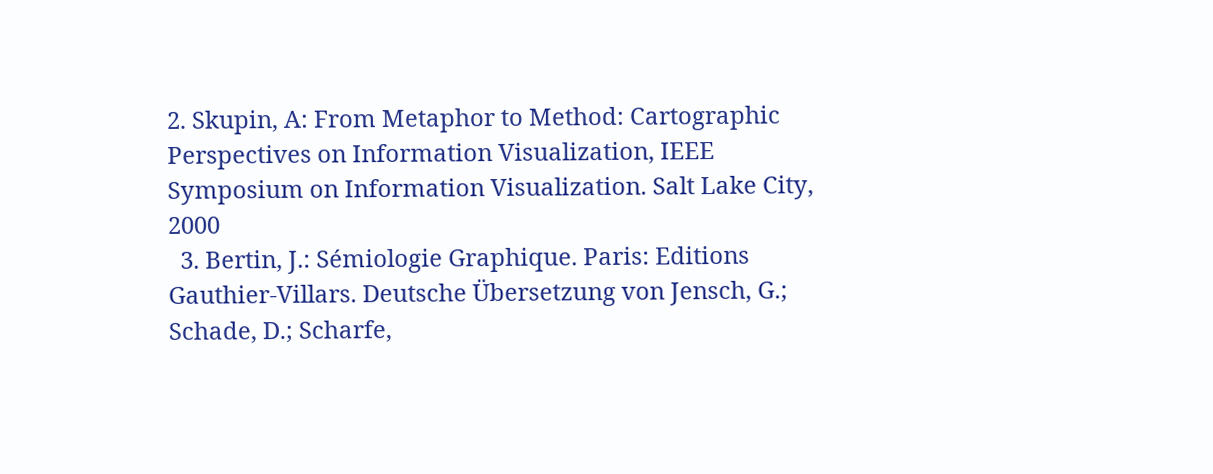2. Skupin, A: From Metaphor to Method: Cartographic Perspectives on Information Visualization, IEEE Symposium on Information Visualization. Salt Lake City, 2000
  3. Bertin, J.: Sémiologie Graphique. Paris: Editions Gauthier-Villars. Deutsche Übersetzung von Jensch, G.; Schade, D.; Scharfe,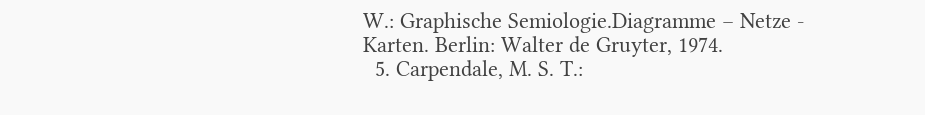W.: Graphische Semiologie.Diagramme – Netze - Karten. Berlin: Walter de Gruyter, 1974.
  5. Carpendale, M. S. T.: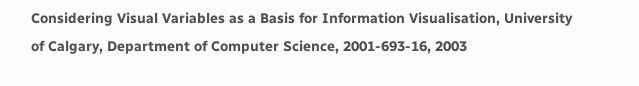Considering Visual Variables as a Basis for Information Visualisation, University of Calgary, Department of Computer Science, 2001-693-16, 2003